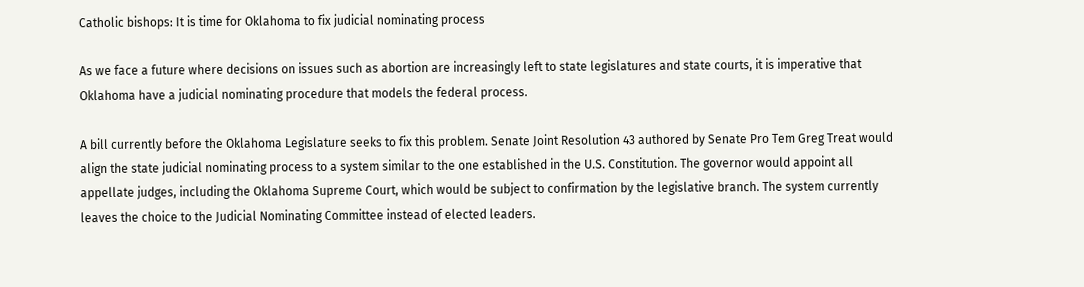Catholic bishops: It is time for Oklahoma to fix judicial nominating process

As we face a future where decisions on issues such as abortion are increasingly left to state legislatures and state courts, it is imperative that Oklahoma have a judicial nominating procedure that models the federal process.

A bill currently before the Oklahoma Legislature seeks to fix this problem. Senate Joint Resolution 43 authored by Senate Pro Tem Greg Treat would align the state judicial nominating process to a system similar to the one established in the U.S. Constitution. The governor would appoint all appellate judges, including the Oklahoma Supreme Court, which would be subject to confirmation by the legislative branch. The system currently leaves the choice to the Judicial Nominating Committee instead of elected leaders.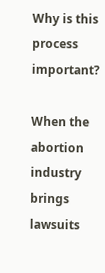Why is this process important?

When the abortion industry brings lawsuits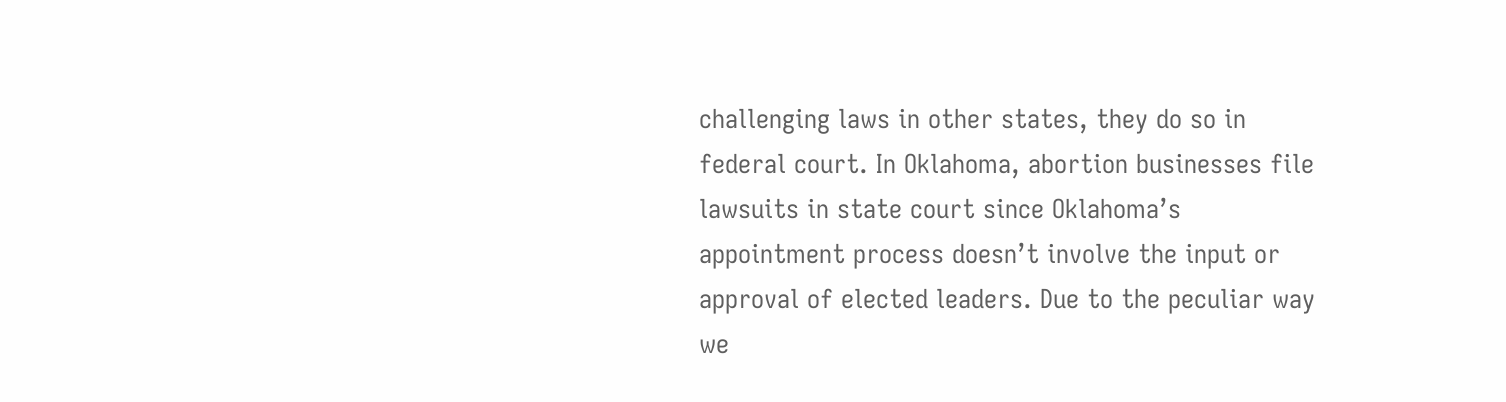challenging laws in other states, they do so in federal court. In Oklahoma, abortion businesses file lawsuits in state court since Oklahoma’s appointment process doesn’t involve the input or approval of elected leaders. Due to the peculiar way we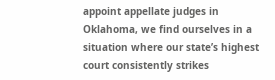appoint appellate judges in Oklahoma, we find ourselves in a situation where our state’s highest court consistently strikes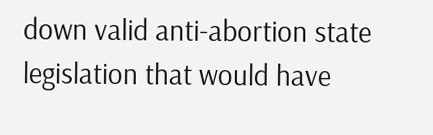down valid anti-abortion state legislation that would have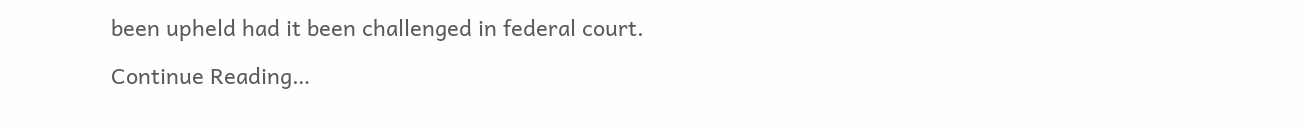been upheld had it been challenged in federal court.

Continue Reading…